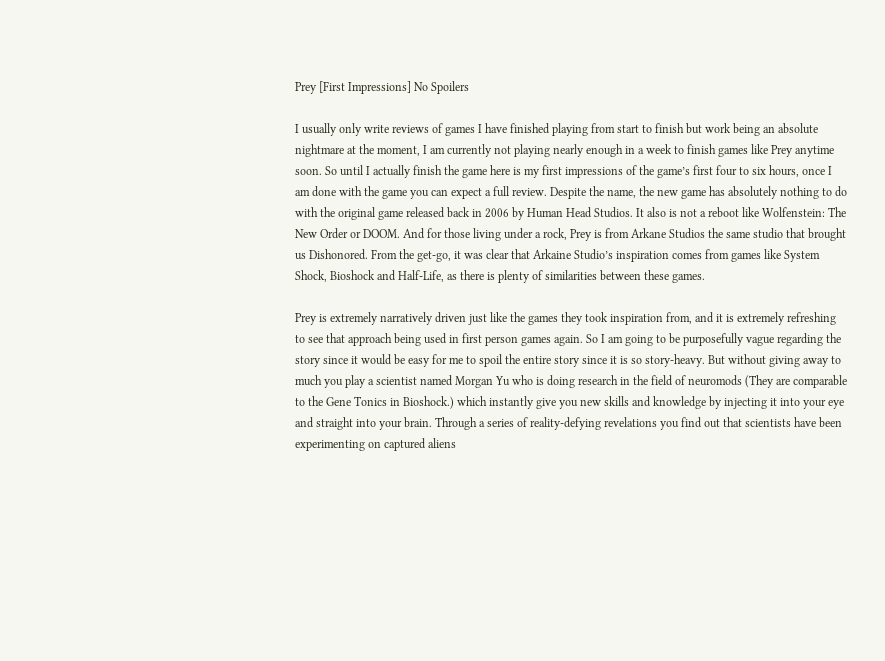Prey [First Impressions] No Spoilers

I usually only write reviews of games I have finished playing from start to finish but work being an absolute nightmare at the moment, I am currently not playing nearly enough in a week to finish games like Prey anytime soon. So until I actually finish the game here is my first impressions of the game’s first four to six hours, once I am done with the game you can expect a full review. Despite the name, the new game has absolutely nothing to do with the original game released back in 2006 by Human Head Studios. It also is not a reboot like Wolfenstein: The New Order or DOOM. And for those living under a rock, Prey is from Arkane Studios the same studio that brought us Dishonored. From the get-go, it was clear that Arkaine Studio’s inspiration comes from games like System Shock, Bioshock and Half-Life, as there is plenty of similarities between these games.

Prey is extremely narratively driven just like the games they took inspiration from, and it is extremely refreshing to see that approach being used in first person games again. So I am going to be purposefully vague regarding the story since it would be easy for me to spoil the entire story since it is so story-heavy. But without giving away to much you play a scientist named Morgan Yu who is doing research in the field of neuromods (They are comparable to the Gene Tonics in Bioshock.) which instantly give you new skills and knowledge by injecting it into your eye and straight into your brain. Through a series of reality-defying revelations you find out that scientists have been experimenting on captured aliens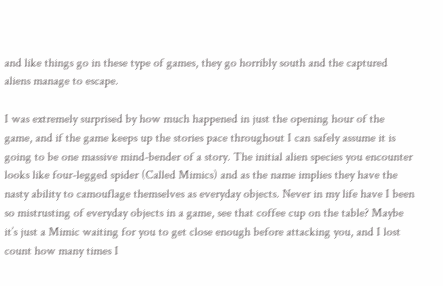and like things go in these type of games, they go horribly south and the captured aliens manage to escape.

I was extremely surprised by how much happened in just the opening hour of the game, and if the game keeps up the stories pace throughout I can safely assume it is going to be one massive mind-bender of a story. The initial alien species you encounter looks like four-legged spider (Called Mimics) and as the name implies they have the nasty ability to camouflage themselves as everyday objects. Never in my life have I been so mistrusting of everyday objects in a game, see that coffee cup on the table? Maybe it’s just a Mimic waiting for you to get close enough before attacking you, and I lost count how many times I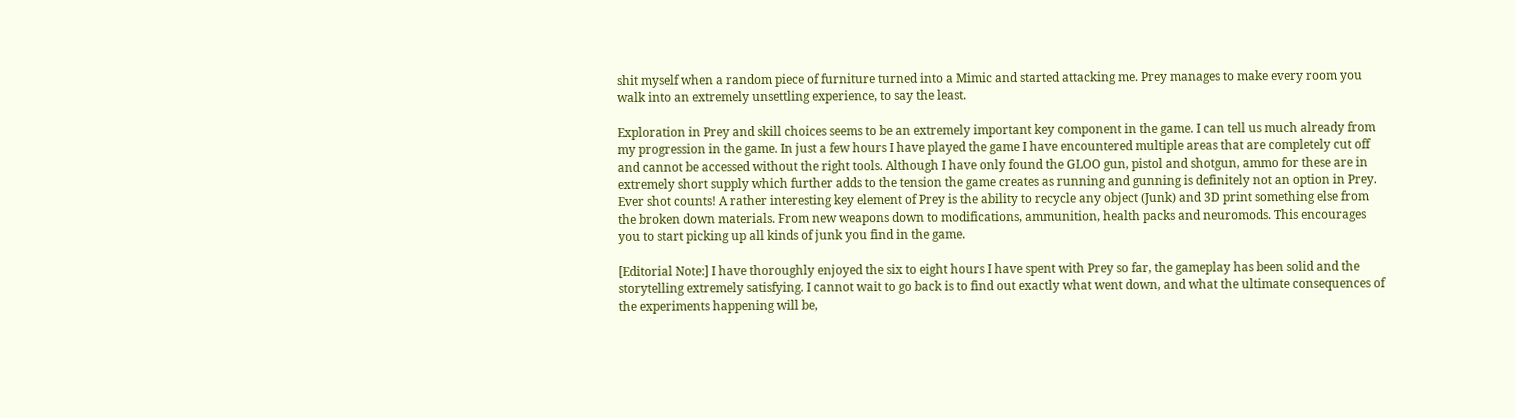shit myself when a random piece of furniture turned into a Mimic and started attacking me. Prey manages to make every room you walk into an extremely unsettling experience, to say the least.

Exploration in Prey and skill choices seems to be an extremely important key component in the game. I can tell us much already from my progression in the game. In just a few hours I have played the game I have encountered multiple areas that are completely cut off and cannot be accessed without the right tools. Although I have only found the GLOO gun, pistol and shotgun, ammo for these are in extremely short supply which further adds to the tension the game creates as running and gunning is definitely not an option in Prey. Ever shot counts! A rather interesting key element of Prey is the ability to recycle any object (Junk) and 3D print something else from the broken down materials. From new weapons down to modifications, ammunition, health packs and neuromods. This encourages you to start picking up all kinds of junk you find in the game.

[Editorial Note:] I have thoroughly enjoyed the six to eight hours I have spent with Prey so far, the gameplay has been solid and the storytelling extremely satisfying. I cannot wait to go back is to find out exactly what went down, and what the ultimate consequences of the experiments happening will be,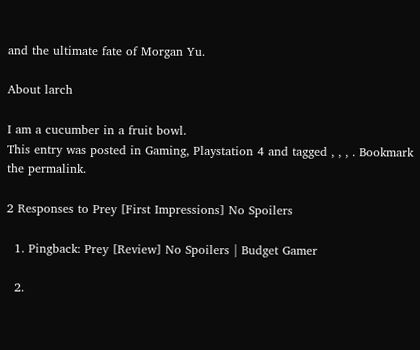and the ultimate fate of Morgan Yu.

About larch

I am a cucumber in a fruit bowl.
This entry was posted in Gaming, Playstation 4 and tagged , , , . Bookmark the permalink.

2 Responses to Prey [First Impressions] No Spoilers

  1. Pingback: Prey [Review] No Spoilers | Budget Gamer

  2.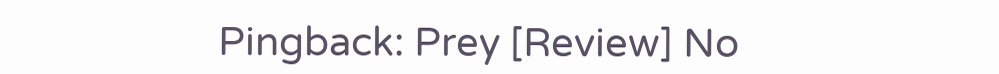Pingback: Prey [Review] No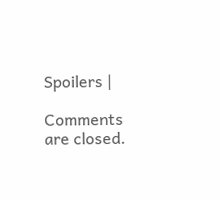Spoilers |

Comments are closed.